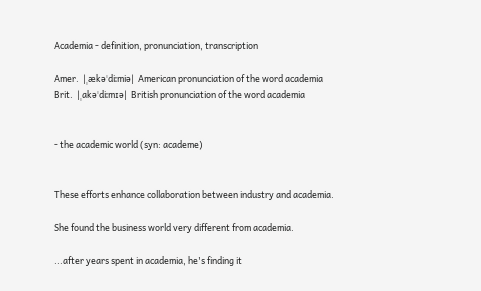Academia - definition, pronunciation, transcription

Amer.  |ˌækəˈdiːmiə|  American pronunciation of the word academia
Brit.  |ˌakəˈdiːmɪə|  British pronunciation of the word academia


- the academic world (syn: academe)


These efforts enhance collaboration between industry and academia.

She found the business world very different from academia.

...after years spent in academia, he's finding it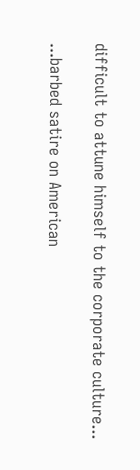difficult to attune himself to the corporate culture...

...barbed satire on American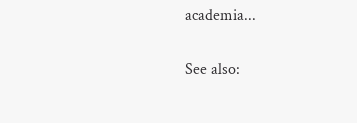academia...

See also: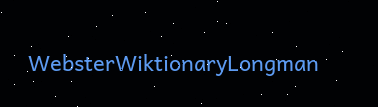WebsterWiktionaryLongman